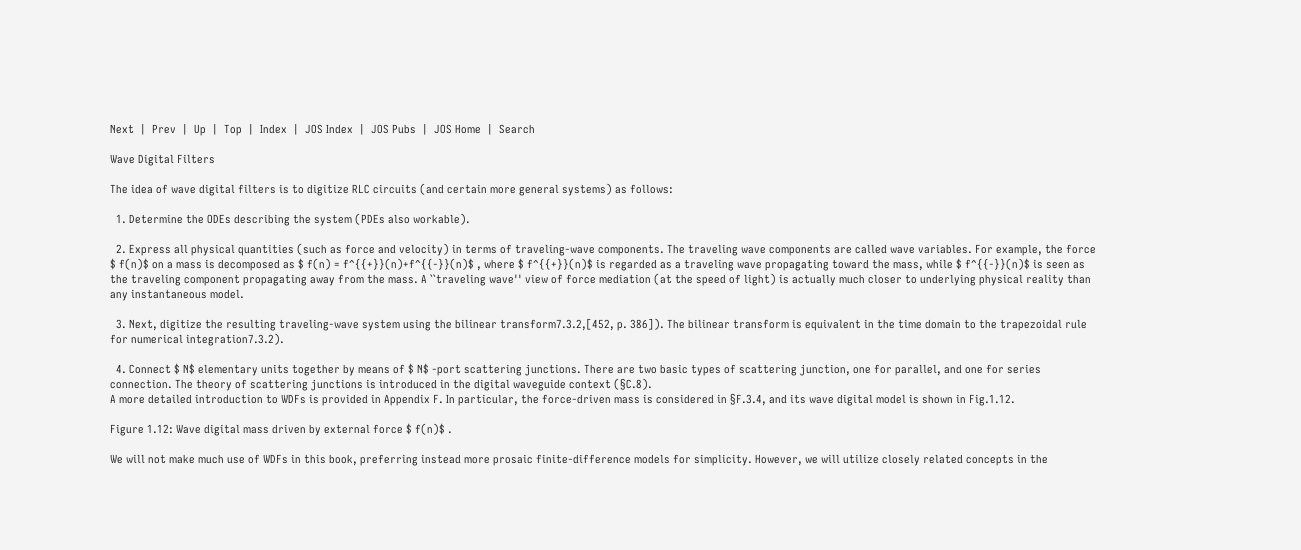Next  |  Prev  |  Up  |  Top  |  Index  |  JOS Index  |  JOS Pubs  |  JOS Home  |  Search

Wave Digital Filters

The idea of wave digital filters is to digitize RLC circuits (and certain more general systems) as follows:

  1. Determine the ODEs describing the system (PDEs also workable).

  2. Express all physical quantities (such as force and velocity) in terms of traveling-wave components. The traveling wave components are called wave variables. For example, the force $ f(n)$ on a mass is decomposed as $ f(n) = f^{{+}}(n)+f^{{-}}(n)$ , where $ f^{{+}}(n)$ is regarded as a traveling wave propagating toward the mass, while $ f^{{-}}(n)$ is seen as the traveling component propagating away from the mass. A ``traveling wave'' view of force mediation (at the speed of light) is actually much closer to underlying physical reality than any instantaneous model.

  3. Next, digitize the resulting traveling-wave system using the bilinear transform7.3.2,[452, p. 386]). The bilinear transform is equivalent in the time domain to the trapezoidal rule for numerical integration7.3.2).

  4. Connect $ N$ elementary units together by means of $ N$ -port scattering junctions. There are two basic types of scattering junction, one for parallel, and one for series connection. The theory of scattering junctions is introduced in the digital waveguide context (§C.8).
A more detailed introduction to WDFs is provided in Appendix F. In particular, the force-driven mass is considered in §F.3.4, and its wave digital model is shown in Fig.1.12.

Figure 1.12: Wave digital mass driven by external force $ f(n)$ .

We will not make much use of WDFs in this book, preferring instead more prosaic finite-difference models for simplicity. However, we will utilize closely related concepts in the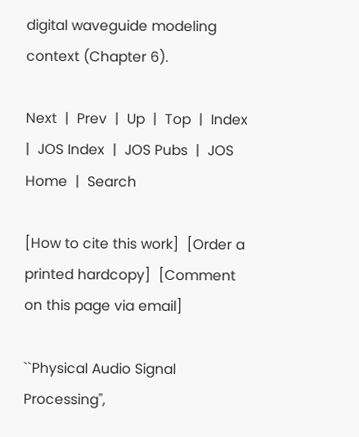digital waveguide modeling context (Chapter 6).

Next  |  Prev  |  Up  |  Top  |  Index  |  JOS Index  |  JOS Pubs  |  JOS Home  |  Search

[How to cite this work]  [Order a printed hardcopy]  [Comment on this page via email]

``Physical Audio Signal Processing'',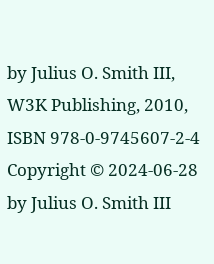by Julius O. Smith III, W3K Publishing, 2010, ISBN 978-0-9745607-2-4
Copyright © 2024-06-28 by Julius O. Smith III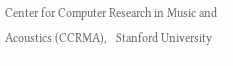Center for Computer Research in Music and Acoustics (CCRMA),   Stanford University